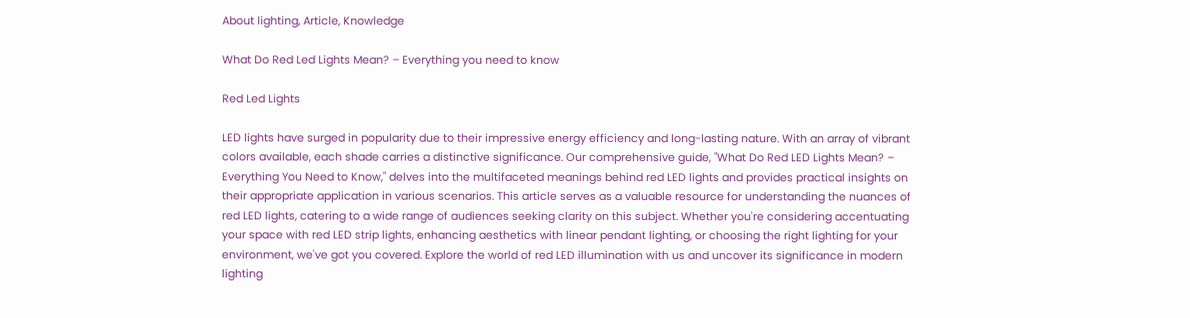About lighting, Article, Knowledge

What Do Red Led Lights Mean? – Everything you need to know

Red Led Lights

LED lights have surged in popularity due to their impressive energy efficiency and long-lasting nature. With an array of vibrant colors available, each shade carries a distinctive significance. Our comprehensive guide, "What Do Red LED Lights Mean? – Everything You Need to Know," delves into the multifaceted meanings behind red LED lights and provides practical insights on their appropriate application in various scenarios. This article serves as a valuable resource for understanding the nuances of red LED lights, catering to a wide range of audiences seeking clarity on this subject. Whether you're considering accentuating your space with red LED strip lights, enhancing aesthetics with linear pendant lighting, or choosing the right lighting for your environment, we've got you covered. Explore the world of red LED illumination with us and uncover its significance in modern lighting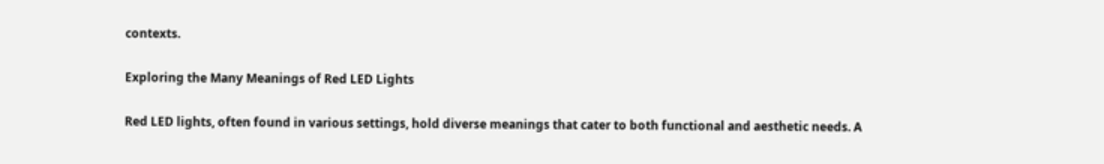contexts.

Exploring the Many Meanings of Red LED Lights

Red LED lights, often found in various settings, hold diverse meanings that cater to both functional and aesthetic needs. A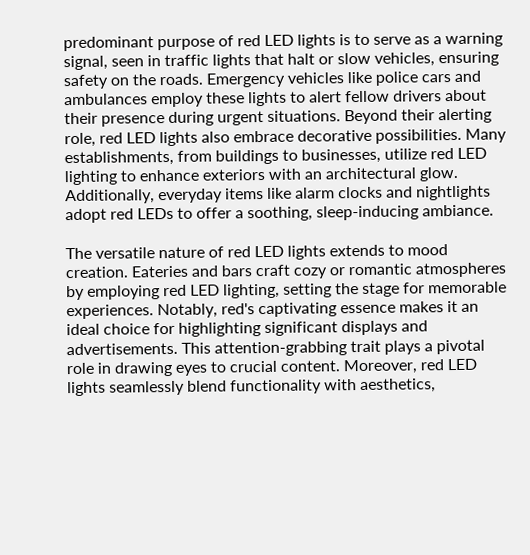predominant purpose of red LED lights is to serve as a warning signal, seen in traffic lights that halt or slow vehicles, ensuring safety on the roads. Emergency vehicles like police cars and ambulances employ these lights to alert fellow drivers about their presence during urgent situations. Beyond their alerting role, red LED lights also embrace decorative possibilities. Many establishments, from buildings to businesses, utilize red LED lighting to enhance exteriors with an architectural glow. Additionally, everyday items like alarm clocks and nightlights adopt red LEDs to offer a soothing, sleep-inducing ambiance.

The versatile nature of red LED lights extends to mood creation. Eateries and bars craft cozy or romantic atmospheres by employing red LED lighting, setting the stage for memorable experiences. Notably, red's captivating essence makes it an ideal choice for highlighting significant displays and advertisements. This attention-grabbing trait plays a pivotal role in drawing eyes to crucial content. Moreover, red LED lights seamlessly blend functionality with aesthetics,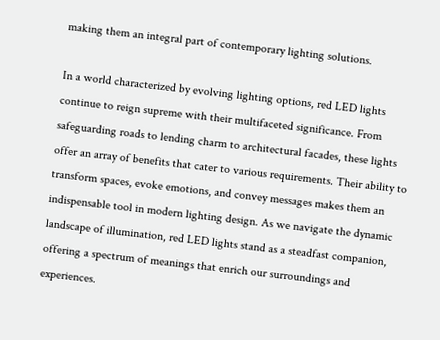making them an integral part of contemporary lighting solutions.

In a world characterized by evolving lighting options, red LED lights continue to reign supreme with their multifaceted significance. From safeguarding roads to lending charm to architectural facades, these lights offer an array of benefits that cater to various requirements. Their ability to transform spaces, evoke emotions, and convey messages makes them an indispensable tool in modern lighting design. As we navigate the dynamic landscape of illumination, red LED lights stand as a steadfast companion, offering a spectrum of meanings that enrich our surroundings and experiences.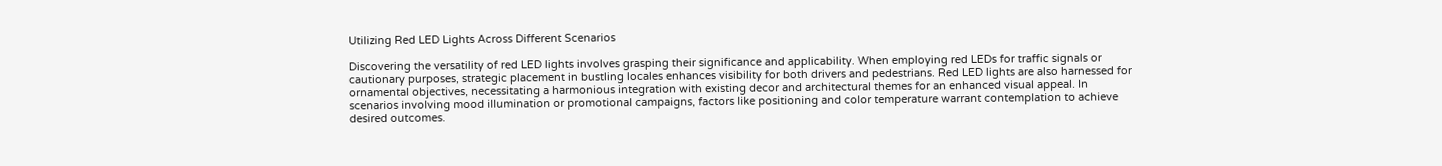Utilizing Red LED Lights Across Different Scenarios

Discovering the versatility of red LED lights involves grasping their significance and applicability. When employing red LEDs for traffic signals or cautionary purposes, strategic placement in bustling locales enhances visibility for both drivers and pedestrians. Red LED lights are also harnessed for ornamental objectives, necessitating a harmonious integration with existing decor and architectural themes for an enhanced visual appeal. In scenarios involving mood illumination or promotional campaigns, factors like positioning and color temperature warrant contemplation to achieve desired outcomes.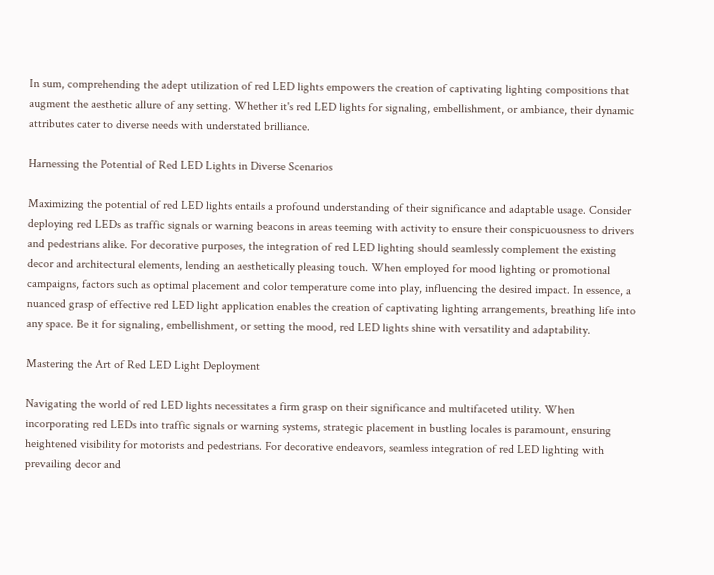In sum, comprehending the adept utilization of red LED lights empowers the creation of captivating lighting compositions that augment the aesthetic allure of any setting. Whether it's red LED lights for signaling, embellishment, or ambiance, their dynamic attributes cater to diverse needs with understated brilliance.

Harnessing the Potential of Red LED Lights in Diverse Scenarios

Maximizing the potential of red LED lights entails a profound understanding of their significance and adaptable usage. Consider deploying red LEDs as traffic signals or warning beacons in areas teeming with activity to ensure their conspicuousness to drivers and pedestrians alike. For decorative purposes, the integration of red LED lighting should seamlessly complement the existing decor and architectural elements, lending an aesthetically pleasing touch. When employed for mood lighting or promotional campaigns, factors such as optimal placement and color temperature come into play, influencing the desired impact. In essence, a nuanced grasp of effective red LED light application enables the creation of captivating lighting arrangements, breathing life into any space. Be it for signaling, embellishment, or setting the mood, red LED lights shine with versatility and adaptability.

Mastering the Art of Red LED Light Deployment

Navigating the world of red LED lights necessitates a firm grasp on their significance and multifaceted utility. When incorporating red LEDs into traffic signals or warning systems, strategic placement in bustling locales is paramount, ensuring heightened visibility for motorists and pedestrians. For decorative endeavors, seamless integration of red LED lighting with prevailing decor and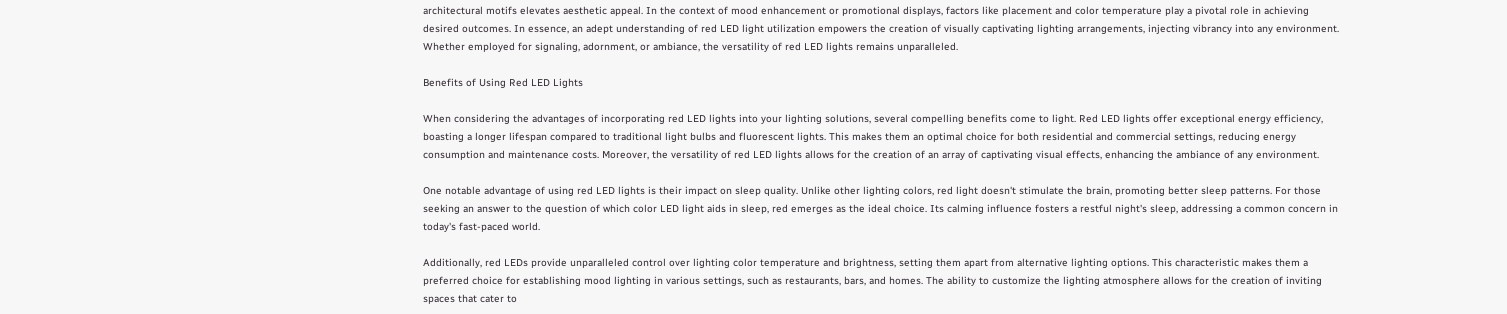architectural motifs elevates aesthetic appeal. In the context of mood enhancement or promotional displays, factors like placement and color temperature play a pivotal role in achieving desired outcomes. In essence, an adept understanding of red LED light utilization empowers the creation of visually captivating lighting arrangements, injecting vibrancy into any environment. Whether employed for signaling, adornment, or ambiance, the versatility of red LED lights remains unparalleled.

Benefits of Using Red LED Lights

When considering the advantages of incorporating red LED lights into your lighting solutions, several compelling benefits come to light. Red LED lights offer exceptional energy efficiency, boasting a longer lifespan compared to traditional light bulbs and fluorescent lights. This makes them an optimal choice for both residential and commercial settings, reducing energy consumption and maintenance costs. Moreover, the versatility of red LED lights allows for the creation of an array of captivating visual effects, enhancing the ambiance of any environment.

One notable advantage of using red LED lights is their impact on sleep quality. Unlike other lighting colors, red light doesn't stimulate the brain, promoting better sleep patterns. For those seeking an answer to the question of which color LED light aids in sleep, red emerges as the ideal choice. Its calming influence fosters a restful night's sleep, addressing a common concern in today's fast-paced world.

Additionally, red LEDs provide unparalleled control over lighting color temperature and brightness, setting them apart from alternative lighting options. This characteristic makes them a preferred choice for establishing mood lighting in various settings, such as restaurants, bars, and homes. The ability to customize the lighting atmosphere allows for the creation of inviting spaces that cater to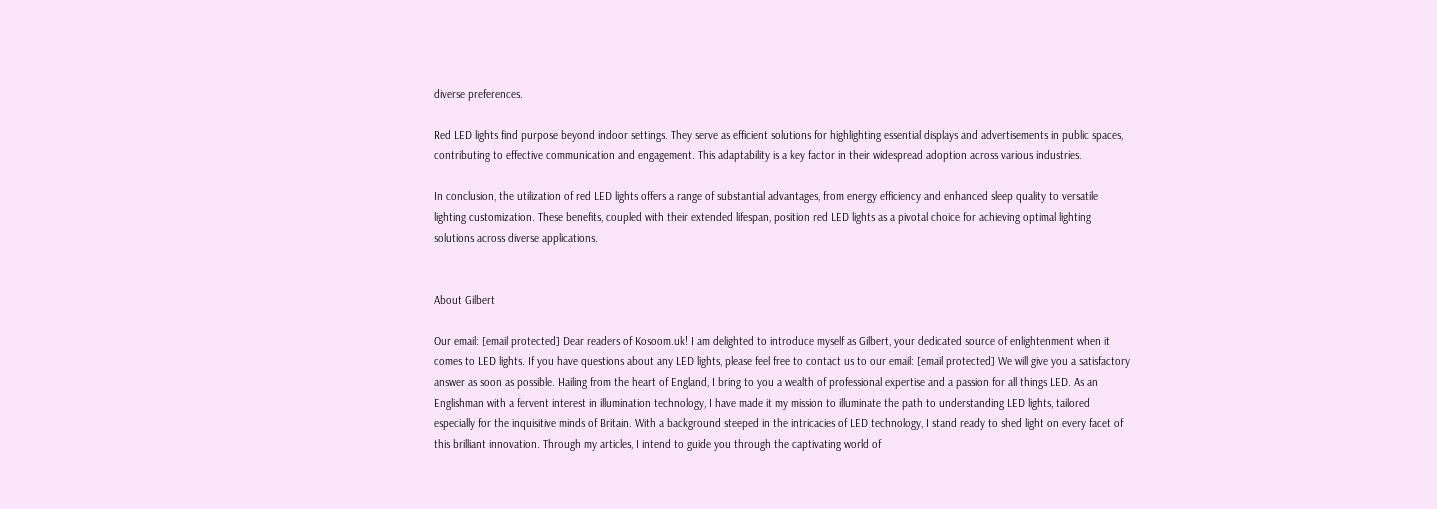diverse preferences.

Red LED lights find purpose beyond indoor settings. They serve as efficient solutions for highlighting essential displays and advertisements in public spaces, contributing to effective communication and engagement. This adaptability is a key factor in their widespread adoption across various industries.

In conclusion, the utilization of red LED lights offers a range of substantial advantages, from energy efficiency and enhanced sleep quality to versatile lighting customization. These benefits, coupled with their extended lifespan, position red LED lights as a pivotal choice for achieving optimal lighting solutions across diverse applications.


About Gilbert

Our email: [email protected] Dear readers of Kosoom.uk! I am delighted to introduce myself as Gilbert, your dedicated source of enlightenment when it comes to LED lights. If you have questions about any LED lights, please feel free to contact us to our email: [email protected] We will give you a satisfactory answer as soon as possible. Hailing from the heart of England, I bring to you a wealth of professional expertise and a passion for all things LED. As an Englishman with a fervent interest in illumination technology, I have made it my mission to illuminate the path to understanding LED lights, tailored especially for the inquisitive minds of Britain. With a background steeped in the intricacies of LED technology, I stand ready to shed light on every facet of this brilliant innovation. Through my articles, I intend to guide you through the captivating world of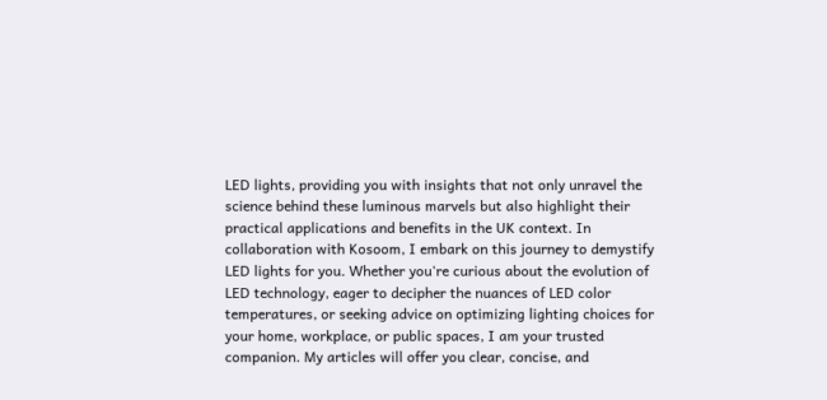LED lights, providing you with insights that not only unravel the science behind these luminous marvels but also highlight their practical applications and benefits in the UK context. In collaboration with Kosoom, I embark on this journey to demystify LED lights for you. Whether you're curious about the evolution of LED technology, eager to decipher the nuances of LED color temperatures, or seeking advice on optimizing lighting choices for your home, workplace, or public spaces, I am your trusted companion. My articles will offer you clear, concise, and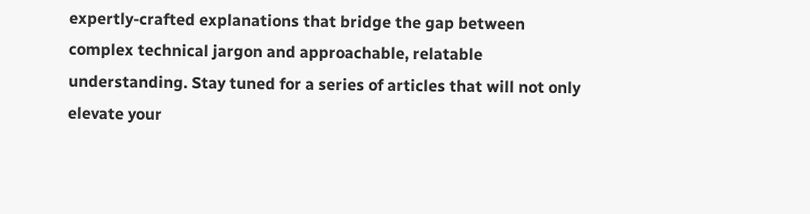expertly-crafted explanations that bridge the gap between complex technical jargon and approachable, relatable understanding. Stay tuned for a series of articles that will not only elevate your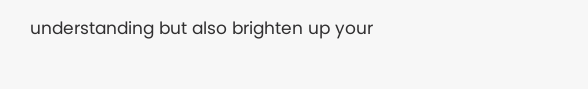understanding but also brighten up your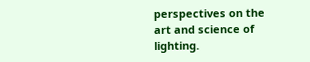perspectives on the art and science of lighting.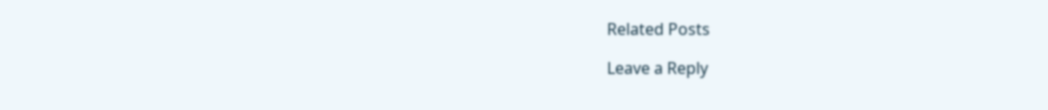Related Posts

Leave a Reply